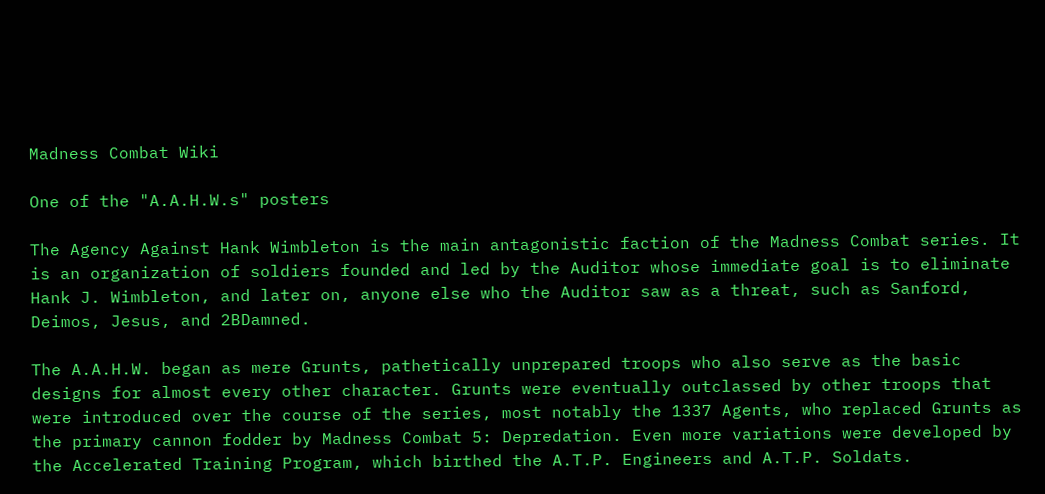Madness Combat Wiki

One of the "A.A.H.W.s" posters

The Agency Against Hank Wimbleton is the main antagonistic faction of the Madness Combat series. It is an organization of soldiers founded and led by the Auditor whose immediate goal is to eliminate Hank J. Wimbleton, and later on, anyone else who the Auditor saw as a threat, such as Sanford, Deimos, Jesus, and 2BDamned.

The A.A.H.W. began as mere Grunts, pathetically unprepared troops who also serve as the basic designs for almost every other character. Grunts were eventually outclassed by other troops that were introduced over the course of the series, most notably the 1337 Agents, who replaced Grunts as the primary cannon fodder by Madness Combat 5: Depredation. Even more variations were developed by the Accelerated Training Program, which birthed the A.T.P. Engineers and A.T.P. Soldats.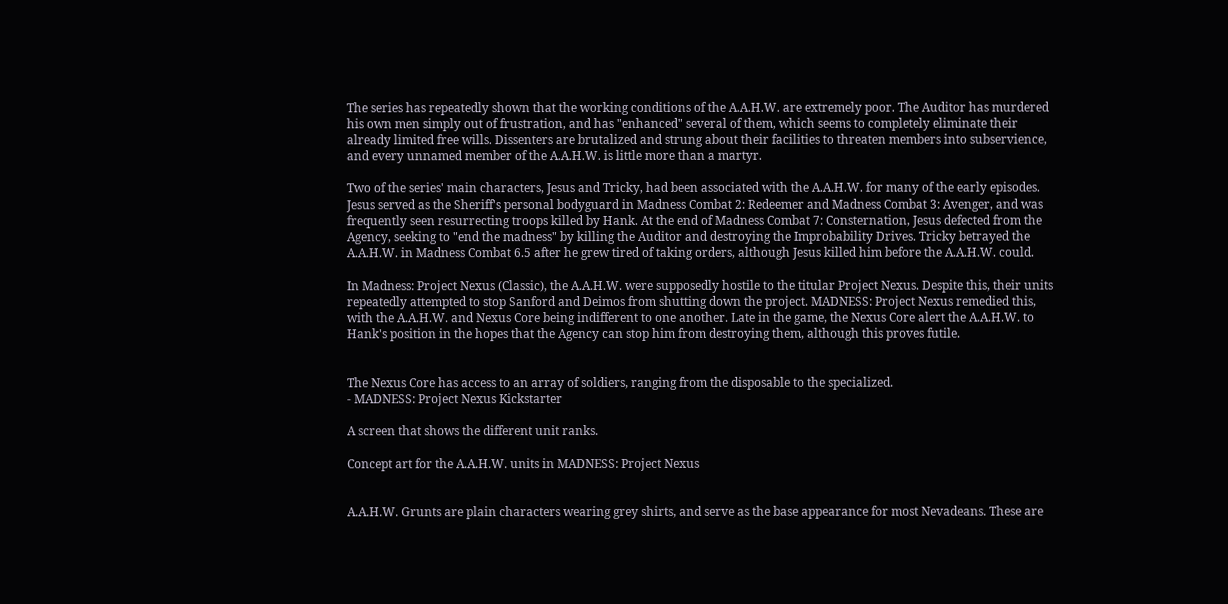The series has repeatedly shown that the working conditions of the A.A.H.W. are extremely poor. The Auditor has murdered his own men simply out of frustration, and has "enhanced" several of them, which seems to completely eliminate their already limited free wills. Dissenters are brutalized and strung about their facilities to threaten members into subservience, and every unnamed member of the A.A.H.W. is little more than a martyr.

Two of the series' main characters, Jesus and Tricky, had been associated with the A.A.H.W. for many of the early episodes. Jesus served as the Sheriff's personal bodyguard in Madness Combat 2: Redeemer and Madness Combat 3: Avenger, and was frequently seen resurrecting troops killed by Hank. At the end of Madness Combat 7: Consternation, Jesus defected from the Agency, seeking to "end the madness" by killing the Auditor and destroying the Improbability Drives. Tricky betrayed the A.A.H.W. in Madness Combat 6.5 after he grew tired of taking orders, although Jesus killed him before the A.A.H.W. could.

In Madness: Project Nexus (Classic), the A.A.H.W. were supposedly hostile to the titular Project Nexus. Despite this, their units repeatedly attempted to stop Sanford and Deimos from shutting down the project. MADNESS: Project Nexus remedied this, with the A.A.H.W. and Nexus Core being indifferent to one another. Late in the game, the Nexus Core alert the A.A.H.W. to Hank's position in the hopes that the Agency can stop him from destroying them, although this proves futile.


The Nexus Core has access to an array of soldiers, ranging from the disposable to the specialized.
- MADNESS: Project Nexus Kickstarter

A screen that shows the different unit ranks.

Concept art for the A.A.H.W. units in MADNESS: Project Nexus


A.A.H.W. Grunts are plain characters wearing grey shirts, and serve as the base appearance for most Nevadeans. These are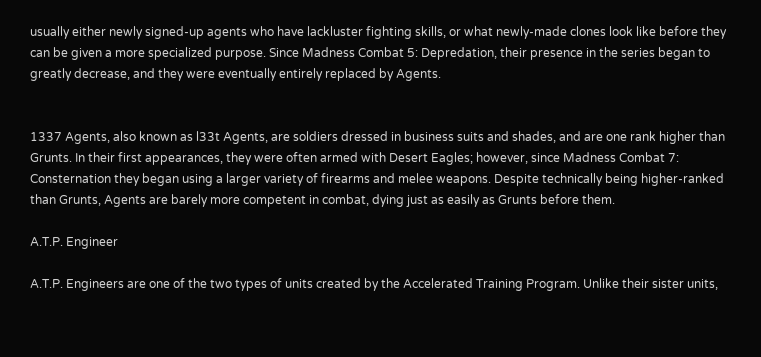usually either newly signed-up agents who have lackluster fighting skills, or what newly-made clones look like before they can be given a more specialized purpose. Since Madness Combat 5: Depredation, their presence in the series began to greatly decrease, and they were eventually entirely replaced by Agents.


1337 Agents, also known as l33t Agents, are soldiers dressed in business suits and shades, and are one rank higher than Grunts. In their first appearances, they were often armed with Desert Eagles; however, since Madness Combat 7: Consternation they began using a larger variety of firearms and melee weapons. Despite technically being higher-ranked than Grunts, Agents are barely more competent in combat, dying just as easily as Grunts before them.

A.T.P. Engineer

A.T.P. Engineers are one of the two types of units created by the Accelerated Training Program. Unlike their sister units,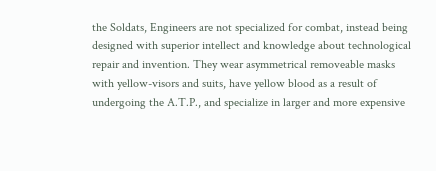the Soldats, Engineers are not specialized for combat, instead being designed with superior intellect and knowledge about technological repair and invention. They wear asymmetrical removeable masks with yellow-visors and suits, have yellow blood as a result of undergoing the A.T.P., and specialize in larger and more expensive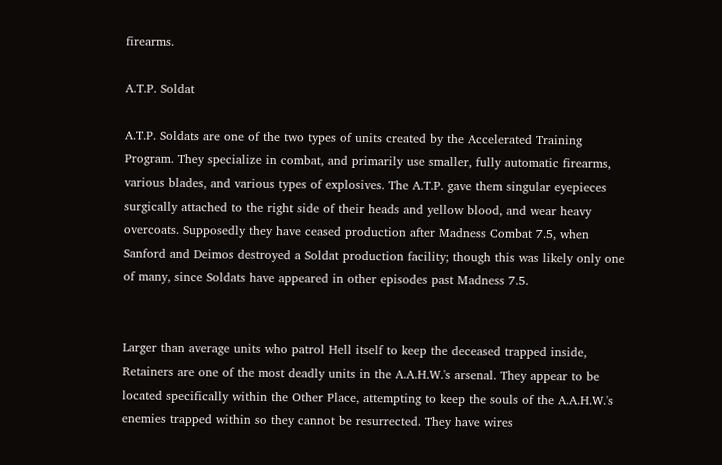firearms.

A.T.P. Soldat

A.T.P. Soldats are one of the two types of units created by the Accelerated Training Program. They specialize in combat, and primarily use smaller, fully automatic firearms, various blades, and various types of explosives. The A.T.P. gave them singular eyepieces surgically attached to the right side of their heads and yellow blood, and wear heavy overcoats. Supposedly they have ceased production after Madness Combat 7.5, when Sanford and Deimos destroyed a Soldat production facility; though this was likely only one of many, since Soldats have appeared in other episodes past Madness 7.5.


Larger than average units who patrol Hell itself to keep the deceased trapped inside, Retainers are one of the most deadly units in the A.A.H.W.'s arsenal. They appear to be located specifically within the Other Place, attempting to keep the souls of the A.A.H.W.'s enemies trapped within so they cannot be resurrected. They have wires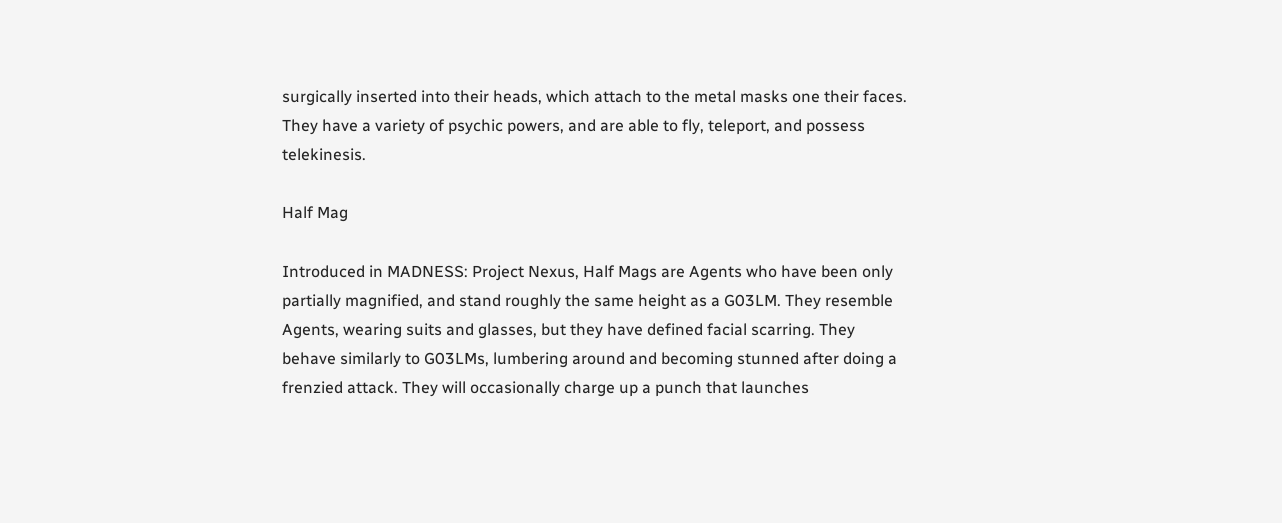surgically inserted into their heads, which attach to the metal masks one their faces. They have a variety of psychic powers, and are able to fly, teleport, and possess telekinesis.

Half Mag

Introduced in MADNESS: Project Nexus, Half Mags are Agents who have been only partially magnified, and stand roughly the same height as a G03LM. They resemble Agents, wearing suits and glasses, but they have defined facial scarring. They behave similarly to G03LMs, lumbering around and becoming stunned after doing a frenzied attack. They will occasionally charge up a punch that launches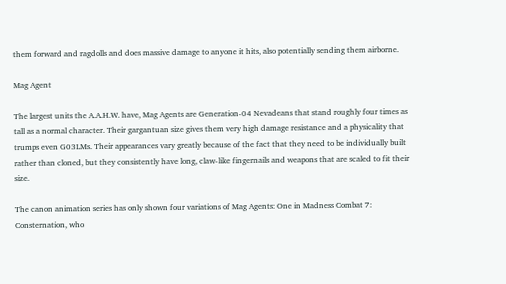them forward and ragdolls and does massive damage to anyone it hits, also potentially sending them airborne.

Mag Agent

The largest units the A.A.H.W. have, Mag Agents are Generation-04 Nevadeans that stand roughly four times as tall as a normal character. Their gargantuan size gives them very high damage resistance and a physicality that trumps even G03LMs. Their appearances vary greatly because of the fact that they need to be individually built rather than cloned, but they consistently have long, claw-like fingernails and weapons that are scaled to fit their size.

The canon animation series has only shown four variations of Mag Agents: One in Madness Combat 7: Consternation, who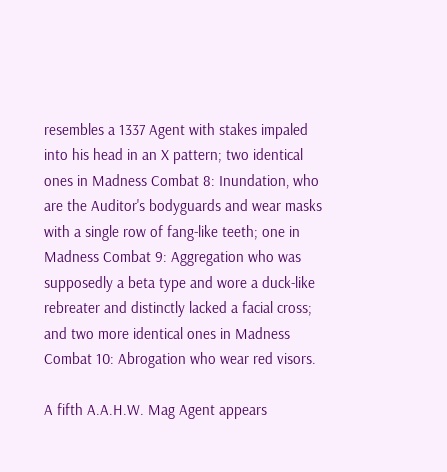resembles a 1337 Agent with stakes impaled into his head in an X pattern; two identical ones in Madness Combat 8: Inundation, who are the Auditor's bodyguards and wear masks with a single row of fang-like teeth; one in Madness Combat 9: Aggregation who was supposedly a beta type and wore a duck-like rebreater and distinctly lacked a facial cross; and two more identical ones in Madness Combat 10: Abrogation who wear red visors.

A fifth A.A.H.W. Mag Agent appears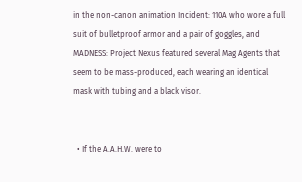in the non-canon animation Incident: 110A who wore a full suit of bulletproof armor and a pair of goggles, and MADNESS: Project Nexus featured several Mag Agents that seem to be mass-produced, each wearing an identical mask with tubing and a black visor.


  • If the A.A.H.W. were to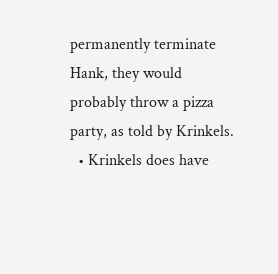permanently terminate Hank, they would probably throw a pizza party, as told by Krinkels.
  • Krinkels does have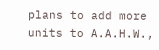plans to add more units to A.A.H.W.,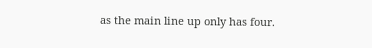as the main line up only has four.